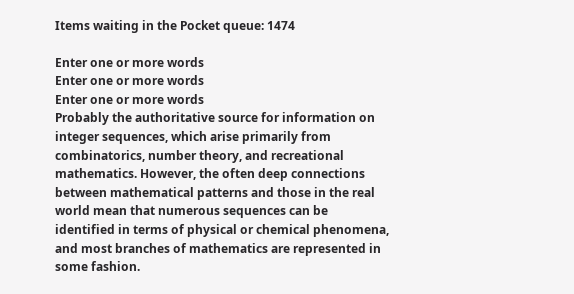Items waiting in the Pocket queue: 1474

Enter one or more words
Enter one or more words
Enter one or more words
Probably the authoritative source for information on integer sequences, which arise primarily from combinatorics, number theory, and recreational mathematics. However, the often deep connections between mathematical patterns and those in the real world mean that numerous sequences can be identified in terms of physical or chemical phenomena, and most branches of mathematics are represented in some fashion.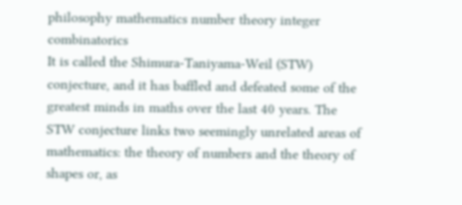philosophy mathematics number theory integer combinatorics
It is called the Shimura-Taniyama-Weil (STW) conjecture, and it has baffled and defeated some of the greatest minds in maths over the last 40 years. The STW conjecture links two seemingly unrelated areas of mathematics: the theory of numbers and the theory of shapes or, as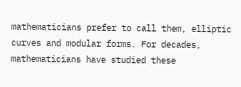mathematicians prefer to call them, elliptic curves and modular forms. For decades, mathematicians have studied these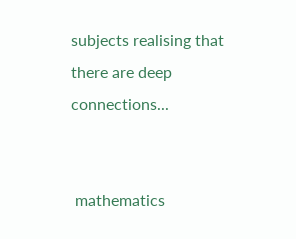subjects realising that there are deep connections...


 mathematics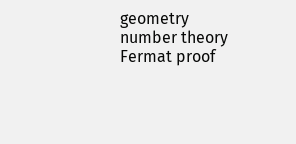geometry number theory Fermat proof